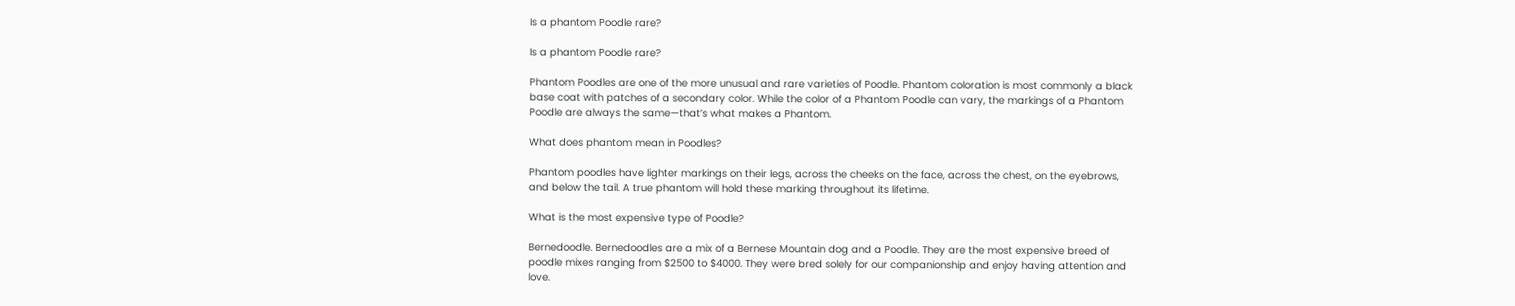Is a phantom Poodle rare?

Is a phantom Poodle rare?

Phantom Poodles are one of the more unusual and rare varieties of Poodle. Phantom coloration is most commonly a black base coat with patches of a secondary color. While the color of a Phantom Poodle can vary, the markings of a Phantom Poodle are always the same—that’s what makes a Phantom.

What does phantom mean in Poodles?

Phantom poodles have lighter markings on their legs, across the cheeks on the face, across the chest, on the eyebrows, and below the tail. A true phantom will hold these marking throughout its lifetime.

What is the most expensive type of Poodle?

Bernedoodle. Bernedoodles are a mix of a Bernese Mountain dog and a Poodle. They are the most expensive breed of poodle mixes ranging from $2500 to $4000. They were bred solely for our companionship and enjoy having attention and love.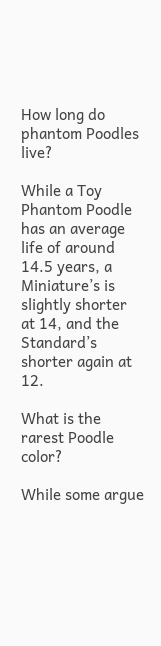How long do phantom Poodles live?

While a Toy Phantom Poodle has an average life of around 14.5 years, a Miniature’s is slightly shorter at 14, and the Standard’s shorter again at 12.

What is the rarest Poodle color?

While some argue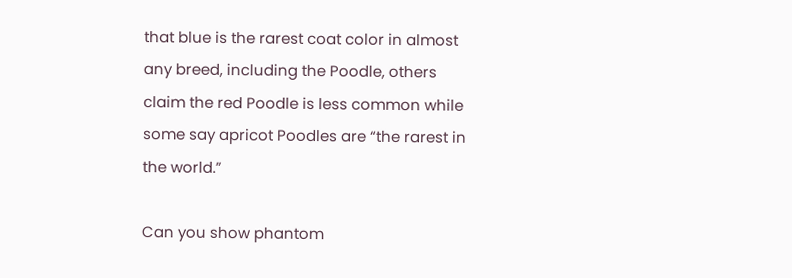that blue is the rarest coat color in almost any breed, including the Poodle, others claim the red Poodle is less common while some say apricot Poodles are “the rarest in the world.”

Can you show phantom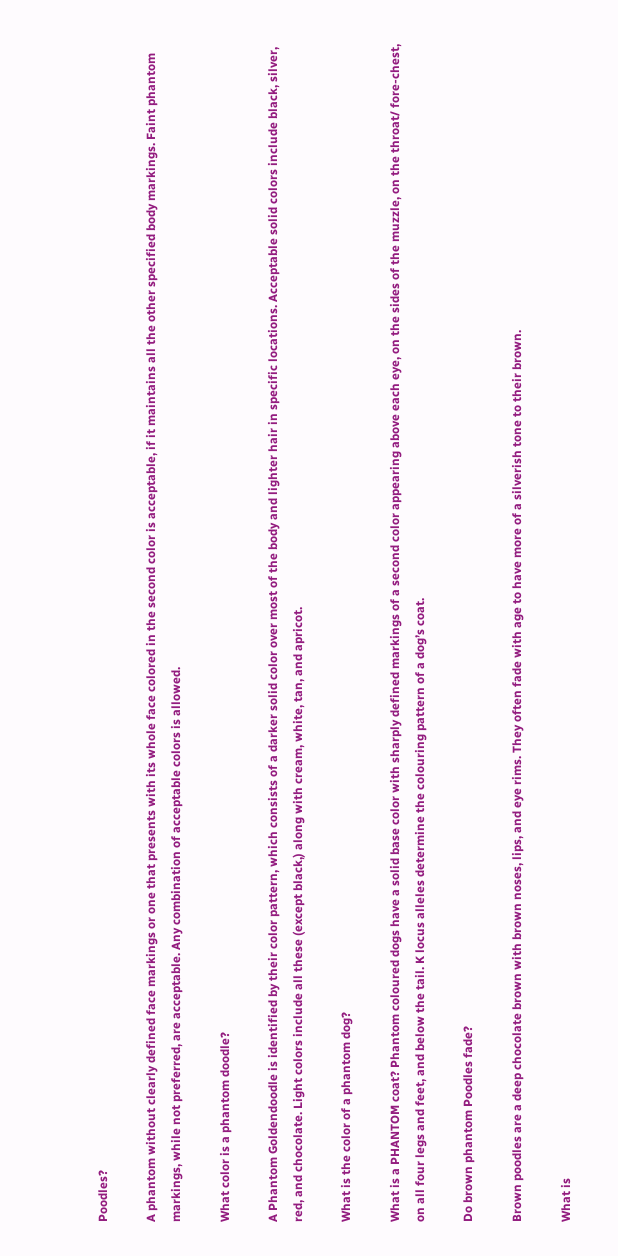Poodles?

A phantom without clearly defined face markings or one that presents with its whole face colored in the second color is acceptable, if it maintains all the other specified body markings. Faint phantom markings, while not preferred, are acceptable. Any combination of acceptable colors is allowed.

What color is a phantom doodle?

A Phantom Goldendoodle is identified by their color pattern, which consists of a darker solid color over most of the body and lighter hair in specific locations. Acceptable solid colors include black, silver, red, and chocolate. Light colors include all these (except black,) along with cream, white, tan, and apricot.

What is the color of a phantom dog?

What is a PHANTOM coat? Phantom coloured dogs have a solid base color with sharply defined markings of a second color appearing above each eye, on the sides of the muzzle, on the throat/ fore-chest, on all four legs and feet, and below the tail. K locus alleles determine the colouring pattern of a dog’s coat.

Do brown phantom Poodles fade?

Brown poodles are a deep chocolate brown with brown noses, lips, and eye rims. They often fade with age to have more of a silverish tone to their brown.

What is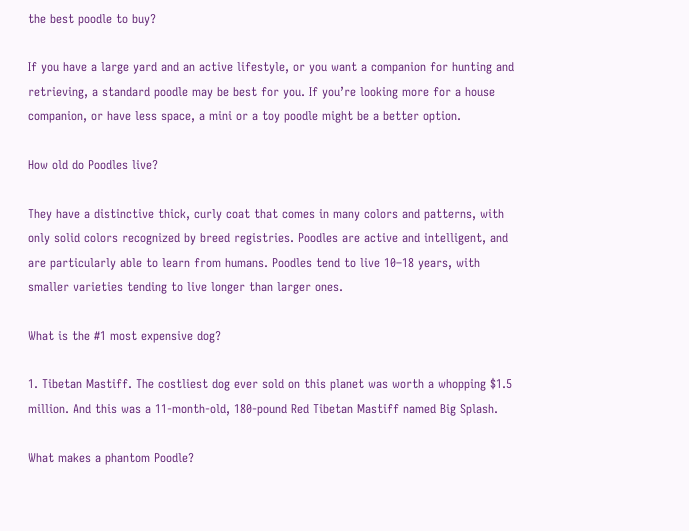the best poodle to buy?

If you have a large yard and an active lifestyle, or you want a companion for hunting and retrieving, a standard poodle may be best for you. If you’re looking more for a house companion, or have less space, a mini or a toy poodle might be a better option.

How old do Poodles live?

They have a distinctive thick, curly coat that comes in many colors and patterns, with only solid colors recognized by breed registries. Poodles are active and intelligent, and are particularly able to learn from humans. Poodles tend to live 10–18 years, with smaller varieties tending to live longer than larger ones.

What is the #1 most expensive dog?

1. Tibetan Mastiff. The costliest dog ever sold on this planet was worth a whopping $1.5 million. And this was a 11-month-old, 180-pound Red Tibetan Mastiff named Big Splash.

What makes a phantom Poodle?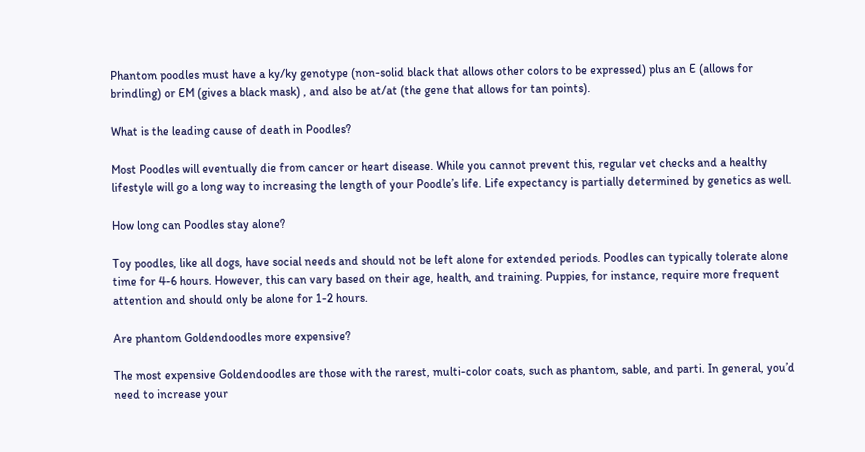Phantom poodles must have a ky/ky genotype (non-solid black that allows other colors to be expressed) plus an E (allows for brindling) or EM (gives a black mask) , and also be at/at (the gene that allows for tan points).

What is the leading cause of death in Poodles?

Most Poodles will eventually die from cancer or heart disease. While you cannot prevent this, regular vet checks and a healthy lifestyle will go a long way to increasing the length of your Poodle’s life. Life expectancy is partially determined by genetics as well.

How long can Poodles stay alone?

Toy poodles, like all dogs, have social needs and should not be left alone for extended periods. Poodles can typically tolerate alone time for 4-6 hours. However, this can vary based on their age, health, and training. Puppies, for instance, require more frequent attention and should only be alone for 1-2 hours.

Are phantom Goldendoodles more expensive?

The most expensive Goldendoodles are those with the rarest, multi-color coats, such as phantom, sable, and parti. In general, you’d need to increase your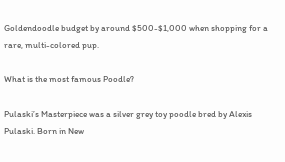Goldendoodle budget by around $500-$1,000 when shopping for a rare, multi-colored pup.

What is the most famous Poodle?

Pulaski’s Masterpiece was a silver grey toy poodle bred by Alexis Pulaski. Born in New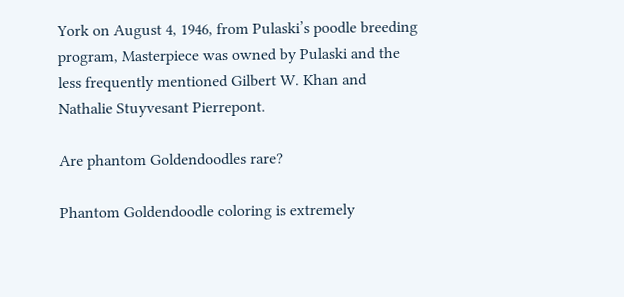York on August 4, 1946, from Pulaski’s poodle breeding program, Masterpiece was owned by Pulaski and the less frequently mentioned Gilbert W. Khan and Nathalie Stuyvesant Pierrepont.

Are phantom Goldendoodles rare?

Phantom Goldendoodle coloring is extremely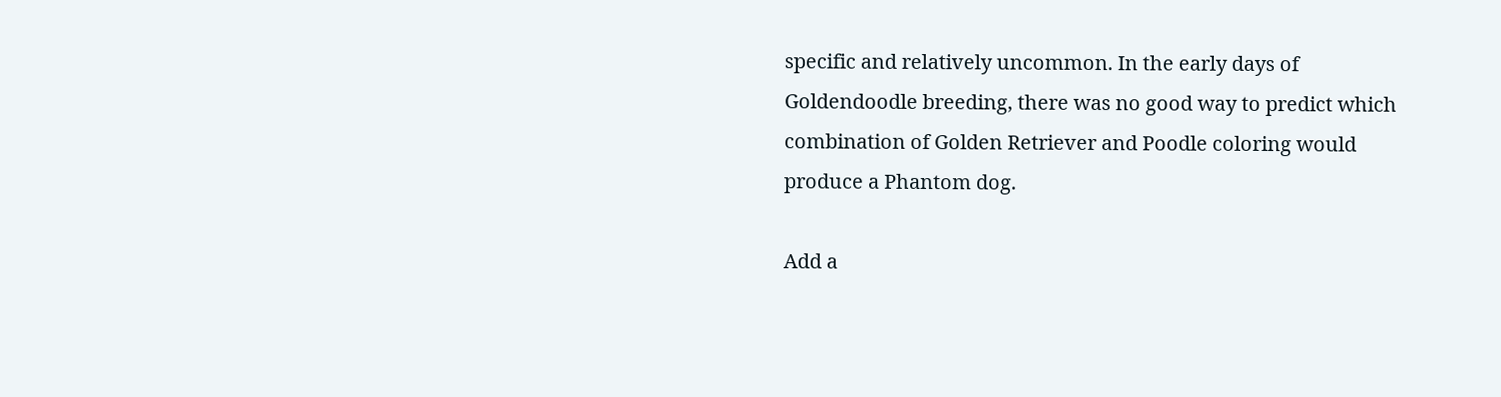specific and relatively uncommon. In the early days of Goldendoodle breeding, there was no good way to predict which combination of Golden Retriever and Poodle coloring would produce a Phantom dog.

Add a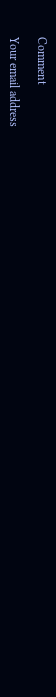Comment

Your email address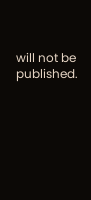will not be published.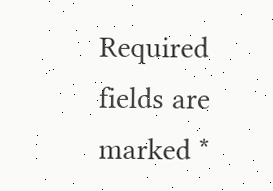Required fields are marked *